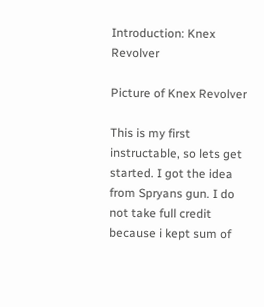Introduction: Knex Revolver

Picture of Knex Revolver

This is my first instructable, so lets get started. I got the idea from Spryans gun. I do not take full credit because i kept sum of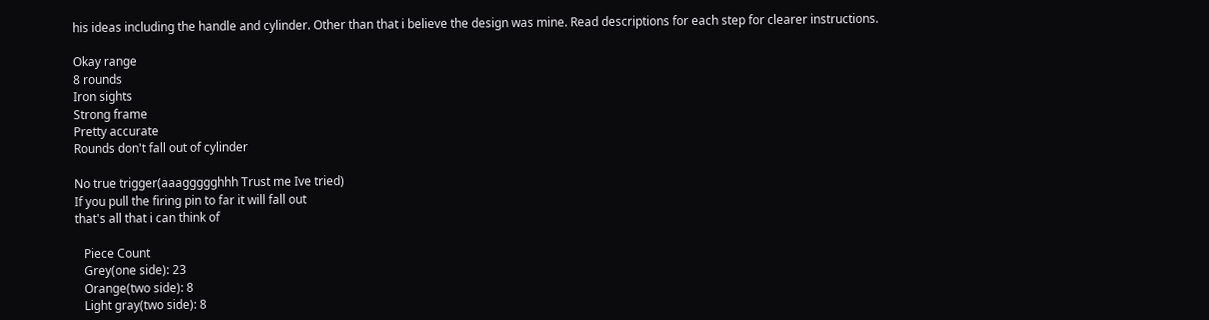his ideas including the handle and cylinder. Other than that i believe the design was mine. Read descriptions for each step for clearer instructions.

Okay range
8 rounds
Iron sights
Strong frame
Pretty accurate
Rounds don't fall out of cylinder

No true trigger(aaaggggghhh Trust me Ive tried)
If you pull the firing pin to far it will fall out
that's all that i can think of

   Piece Count
   Grey(one side): 23
   Orange(two side): 8
   Light gray(two side): 8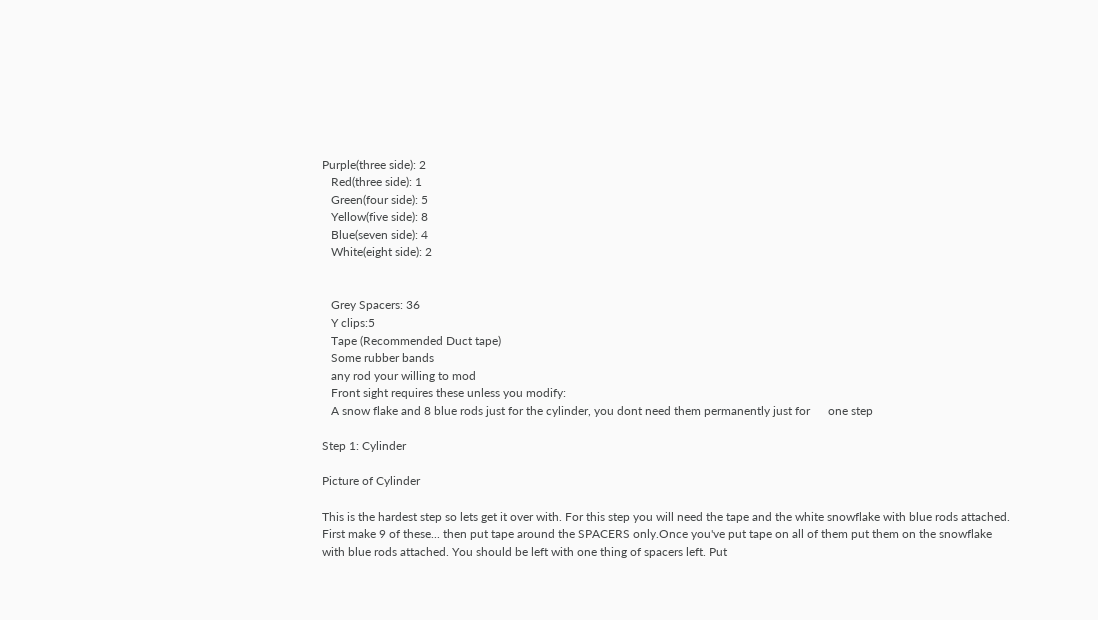Purple(three side): 2
   Red(three side): 1
   Green(four side): 5
   Yellow(five side): 8
   Blue(seven side): 4
   White(eight side): 2


   Grey Spacers: 36
   Y clips:5
   Tape (Recommended Duct tape)
   Some rubber bands
   any rod your willing to mod
   Front sight requires these unless you modify:
   A snow flake and 8 blue rods just for the cylinder, you dont need them permanently just for      one step

Step 1: Cylinder

Picture of Cylinder

This is the hardest step so lets get it over with. For this step you will need the tape and the white snowflake with blue rods attached. First make 9 of these... then put tape around the SPACERS only.Once you've put tape on all of them put them on the snowflake with blue rods attached. You should be left with one thing of spacers left. Put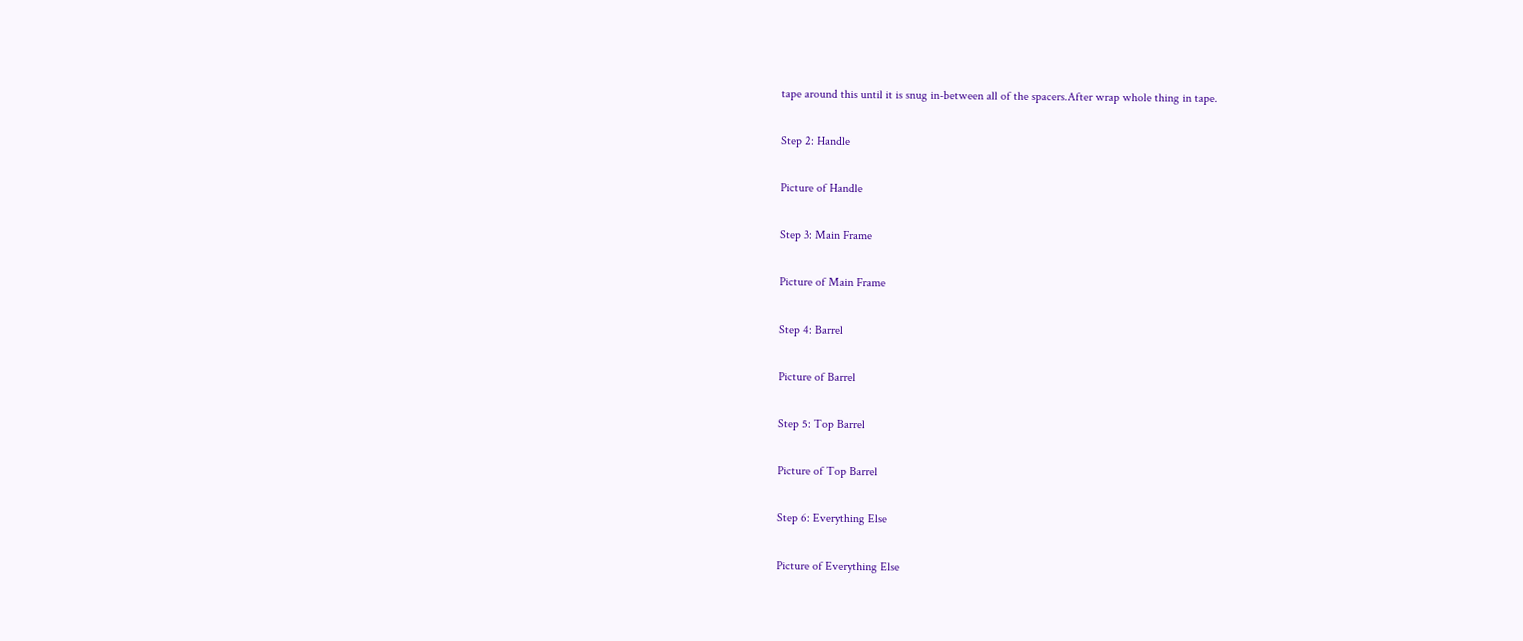tape around this until it is snug in-between all of the spacers.After wrap whole thing in tape.

Step 2: Handle

Picture of Handle

Step 3: Main Frame

Picture of Main Frame

Step 4: Barrel

Picture of Barrel

Step 5: Top Barrel

Picture of Top Barrel

Step 6: Everything Else

Picture of Everything Else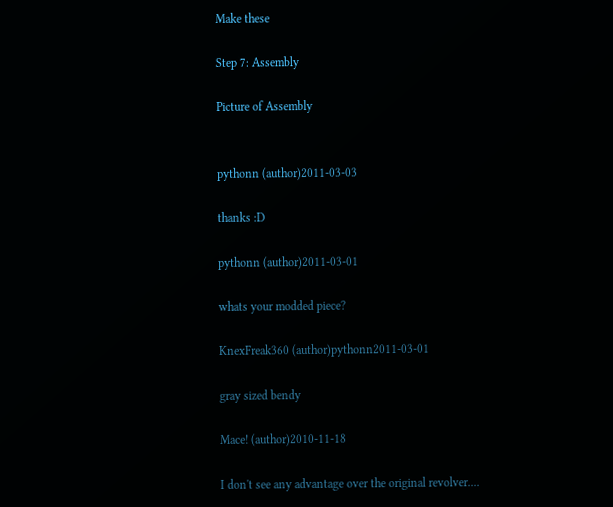Make these

Step 7: Assembly

Picture of Assembly


pythonn (author)2011-03-03

thanks :D

pythonn (author)2011-03-01

whats your modded piece?

KnexFreak360 (author)pythonn2011-03-01

gray sized bendy

Mace! (author)2010-11-18

I don't see any advantage over the original revolver....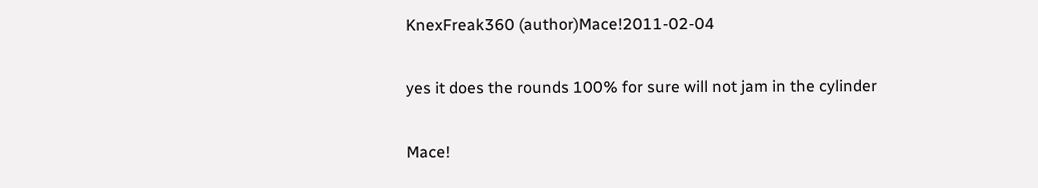KnexFreak360 (author)Mace!2011-02-04

yes it does the rounds 100% for sure will not jam in the cylinder

Mace!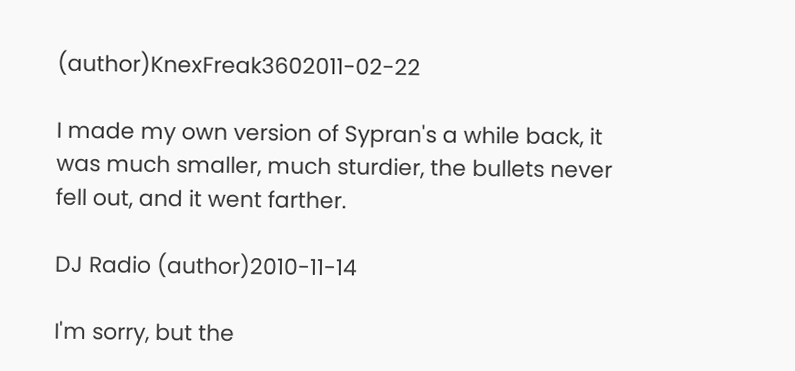(author)KnexFreak3602011-02-22

I made my own version of Sypran's a while back, it was much smaller, much sturdier, the bullets never fell out, and it went farther.

DJ Radio (author)2010-11-14

I'm sorry, but the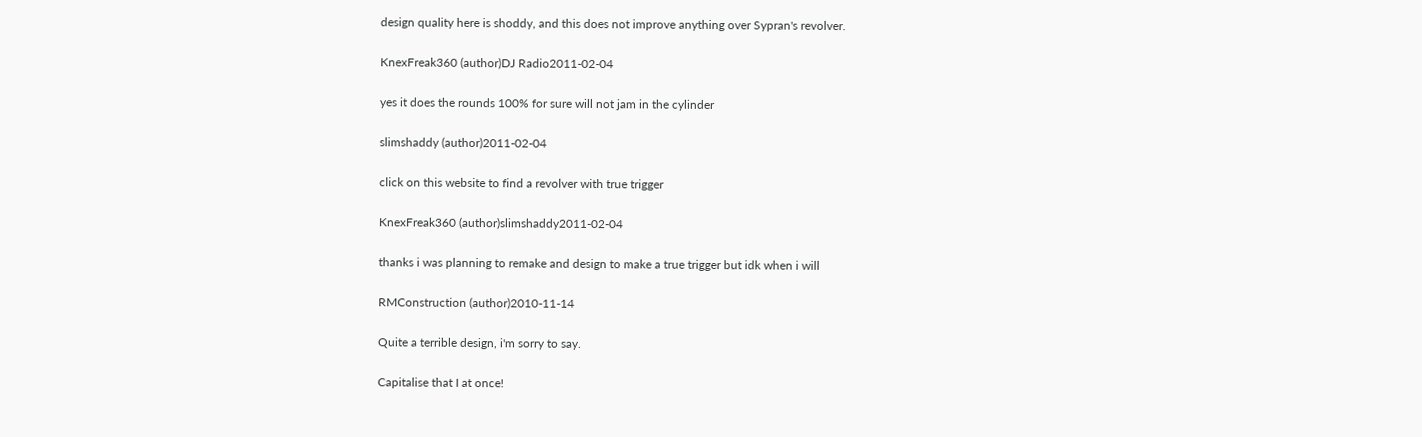design quality here is shoddy, and this does not improve anything over Sypran's revolver.

KnexFreak360 (author)DJ Radio2011-02-04

yes it does the rounds 100% for sure will not jam in the cylinder

slimshaddy (author)2011-02-04

click on this website to find a revolver with true trigger

KnexFreak360 (author)slimshaddy2011-02-04

thanks i was planning to remake and design to make a true trigger but idk when i will

RMConstruction (author)2010-11-14

Quite a terrible design, i'm sorry to say.

Capitalise that I at once!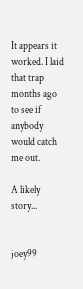It appears it worked. I laid that trap months ago to see if anybody would catch me out.

A likely story...


joey99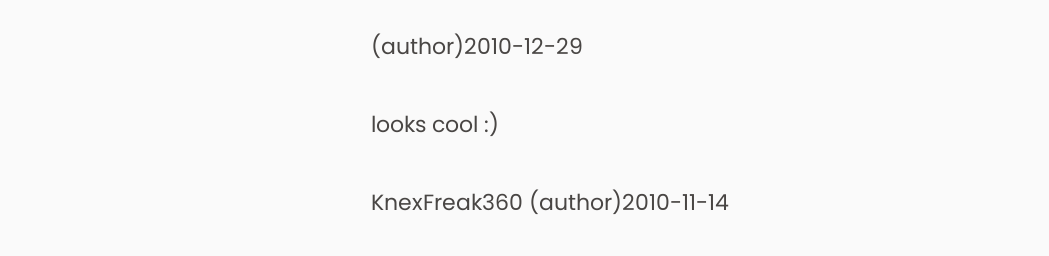(author)2010-12-29

looks cool :)

KnexFreak360 (author)2010-11-14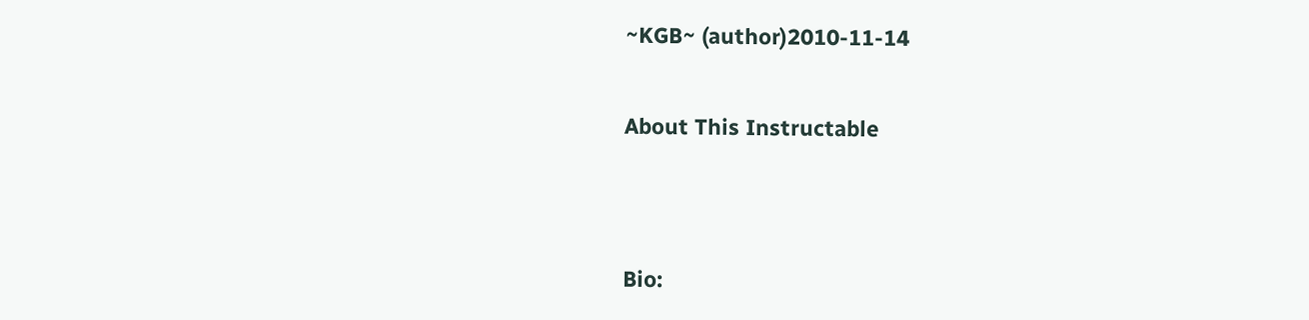~KGB~ (author)2010-11-14


About This Instructable




Bio: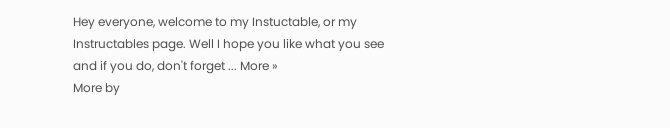Hey everyone, welcome to my Instuctable, or my Instructables page. Well I hope you like what you see and if you do, don't forget ... More »
More by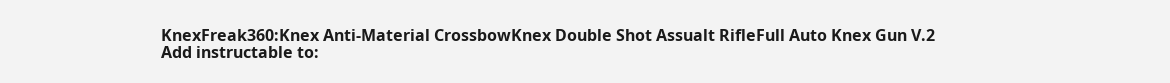KnexFreak360:Knex Anti-Material CrossbowKnex Double Shot Assualt RifleFull Auto Knex Gun V.2
Add instructable to: